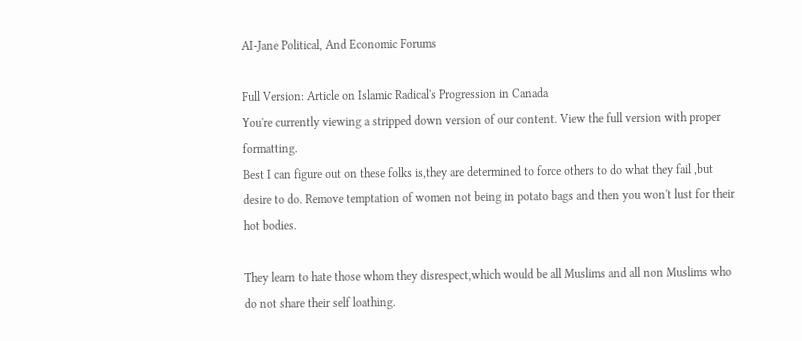AI-Jane Political, And Economic Forums

Full Version: Article on Islamic Radical's Progression in Canada
You're currently viewing a stripped down version of our content. View the full version with proper formatting.
Best I can figure out on these folks is,they are determined to force others to do what they fail ,but desire to do. Remove temptation of women not being in potato bags and then you won't lust for their hot bodies.

They learn to hate those whom they disrespect,which would be all Muslims and all non Muslims who do not share their self loathing.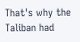That's why the Taliban had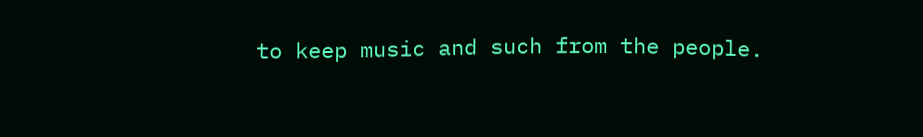to keep music and such from the people.